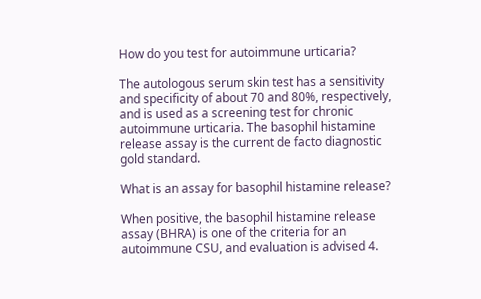How do you test for autoimmune urticaria?

The autologous serum skin test has a sensitivity and specificity of about 70 and 80%, respectively, and is used as a screening test for chronic autoimmune urticaria. The basophil histamine release assay is the current de facto diagnostic gold standard.

What is an assay for basophil histamine release?

When positive, the basophil histamine release assay (BHRA) is one of the criteria for an autoimmune CSU, and evaluation is advised 4.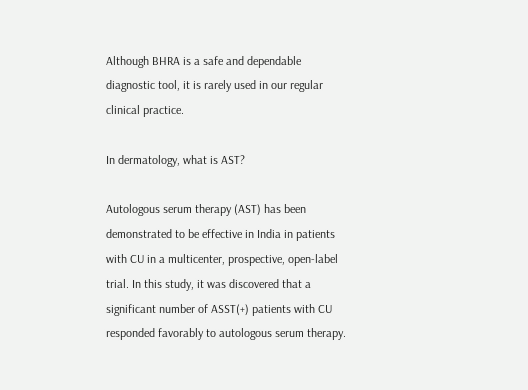Although BHRA is a safe and dependable diagnostic tool, it is rarely used in our regular clinical practice.

In dermatology, what is AST?

Autologous serum therapy (AST) has been demonstrated to be effective in India in patients with CU in a multicenter, prospective, open-label trial. In this study, it was discovered that a significant number of ASST(+) patients with CU responded favorably to autologous serum therapy.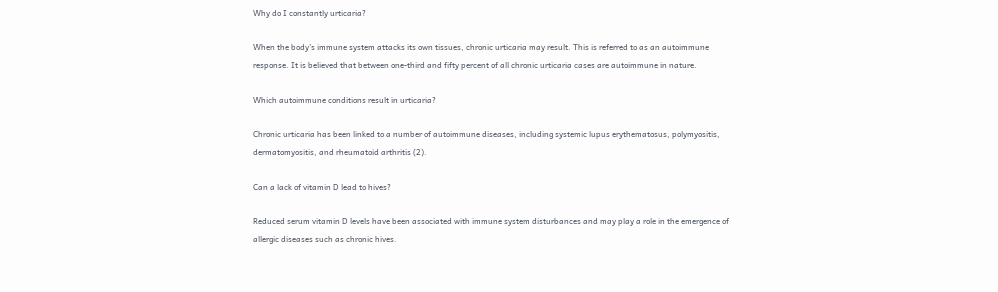Why do I constantly urticaria?

When the body’s immune system attacks its own tissues, chronic urticaria may result. This is referred to as an autoimmune response. It is believed that between one-third and fifty percent of all chronic urticaria cases are autoimmune in nature.

Which autoimmune conditions result in urticaria?

Chronic urticaria has been linked to a number of autoimmune diseases, including systemic lupus erythematosus, polymyositis, dermatomyositis, and rheumatoid arthritis (2).

Can a lack of vitamin D lead to hives?

Reduced serum vitamin D levels have been associated with immune system disturbances and may play a role in the emergence of allergic diseases such as chronic hives.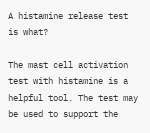A histamine release test is what?

The mast cell activation test with histamine is a helpful tool. The test may be used to support the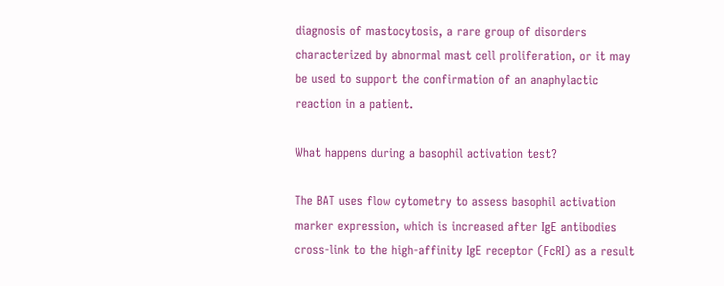diagnosis of mastocytosis, a rare group of disorders characterized by abnormal mast cell proliferation, or it may be used to support the confirmation of an anaphylactic reaction in a patient.

What happens during a basophil activation test?

The BAT uses flow cytometry to assess basophil activation marker expression, which is increased after IgE antibodies cross-link to the high-affinity IgE receptor (FcRI) as a result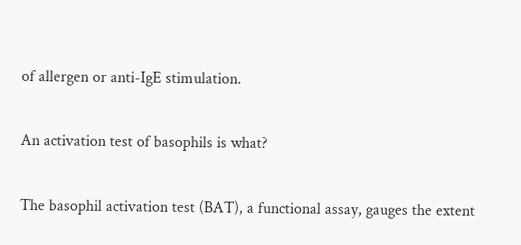of allergen or anti-IgE stimulation.

An activation test of basophils is what?

The basophil activation test (BAT), a functional assay, gauges the extent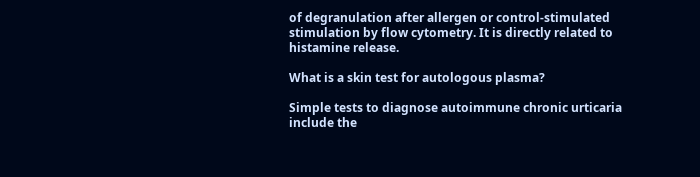of degranulation after allergen or control-stimulated stimulation by flow cytometry. It is directly related to histamine release.

What is a skin test for autologous plasma?

Simple tests to diagnose autoimmune chronic urticaria include the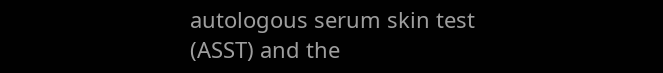autologous serum skin test (ASST) and the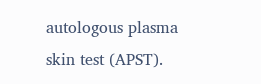autologous plasma skin test (APST).